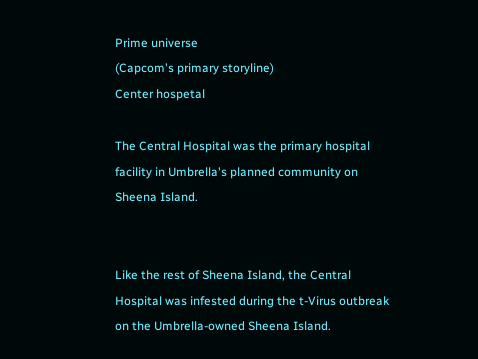Prime universe
(Capcom's primary storyline)
Center hospetal

The Central Hospital was the primary hospital facility in Umbrella's planned community on Sheena Island.


Like the rest of Sheena Island, the Central Hospital was infested during the t-Virus outbreak on the Umbrella-owned Sheena Island.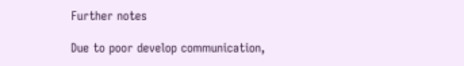Further notes

Due to poor develop communication,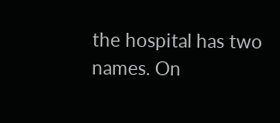the hospital has two names. On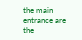the main entrance are the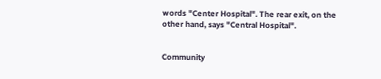words "Center Hospital". The rear exit, on the other hand, says "Central Hospital".


Community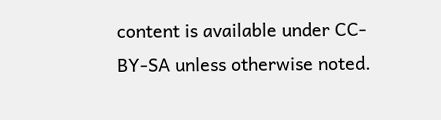content is available under CC-BY-SA unless otherwise noted.